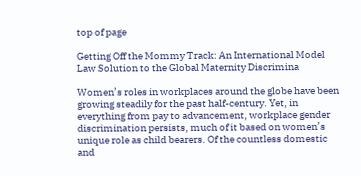top of page

Getting Off the Mommy Track: An International Model Law Solution to the Global Maternity Discrimina

Women’s roles in workplaces around the globe have been growing steadily for the past half-century. Yet, in everything from pay to advancement, workplace gender discrimination persists, much of it based on women’s unique role as child bearers. Of the countless domestic and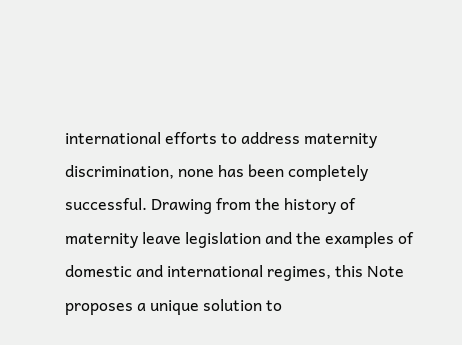international efforts to address maternity discrimination, none has been completely successful. Drawing from the history of maternity leave legislation and the examples of domestic and international regimes, this Note proposes a unique solution to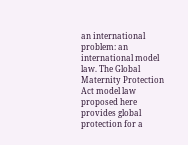an international problem: an international model law. The Global Maternity Protection Act model law proposed here provides global protection for a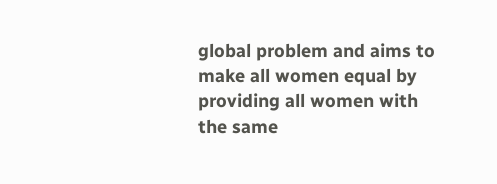global problem and aims to make all women equal by providing all women with the same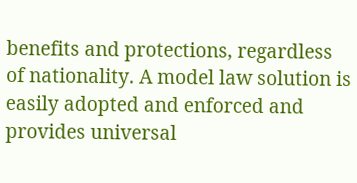benefits and protections, regardless of nationality. A model law solution is easily adopted and enforced and provides universal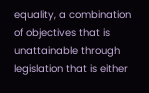equality, a combination of objectives that is unattainable through legislation that is either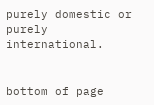purely domestic or purely international.


bottom of page